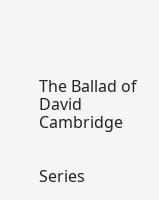The Ballad of David Cambridge


Series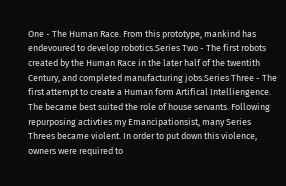One - The Human Race. From this prototype, mankind has endevoured to develop robotics.Series Two - The first robots created by the Human Race in the later half of the twentith Century, and completed manufacturing jobs.Series Three - The first attempt to create a Human form Artifical Intelliengence. The became best suited the role of house servants. Following repurposing activties my Emancipationsist, many Series Threes became violent. In order to put down this violence, owners were required to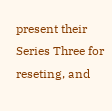present their Series Three for reseting, and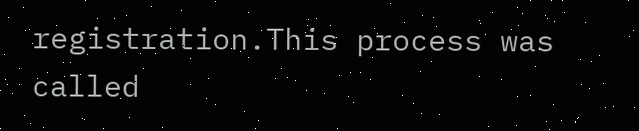registration.This process was called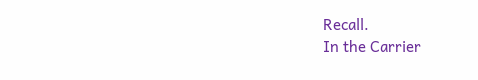Recall.
In the Carrier